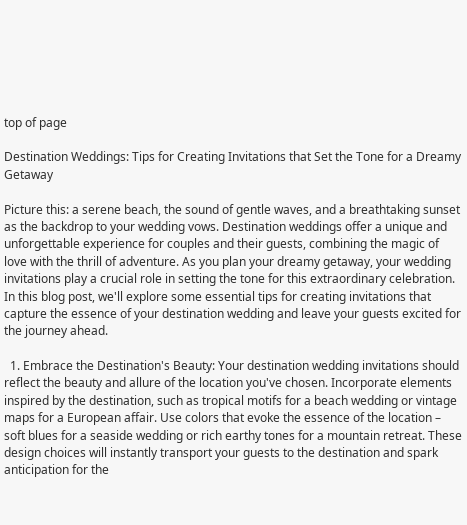top of page

Destination Weddings: Tips for Creating Invitations that Set the Tone for a Dreamy Getaway

Picture this: a serene beach, the sound of gentle waves, and a breathtaking sunset as the backdrop to your wedding vows. Destination weddings offer a unique and unforgettable experience for couples and their guests, combining the magic of love with the thrill of adventure. As you plan your dreamy getaway, your wedding invitations play a crucial role in setting the tone for this extraordinary celebration. In this blog post, we'll explore some essential tips for creating invitations that capture the essence of your destination wedding and leave your guests excited for the journey ahead.

  1. Embrace the Destination's Beauty: Your destination wedding invitations should reflect the beauty and allure of the location you've chosen. Incorporate elements inspired by the destination, such as tropical motifs for a beach wedding or vintage maps for a European affair. Use colors that evoke the essence of the location – soft blues for a seaside wedding or rich earthy tones for a mountain retreat. These design choices will instantly transport your guests to the destination and spark anticipation for the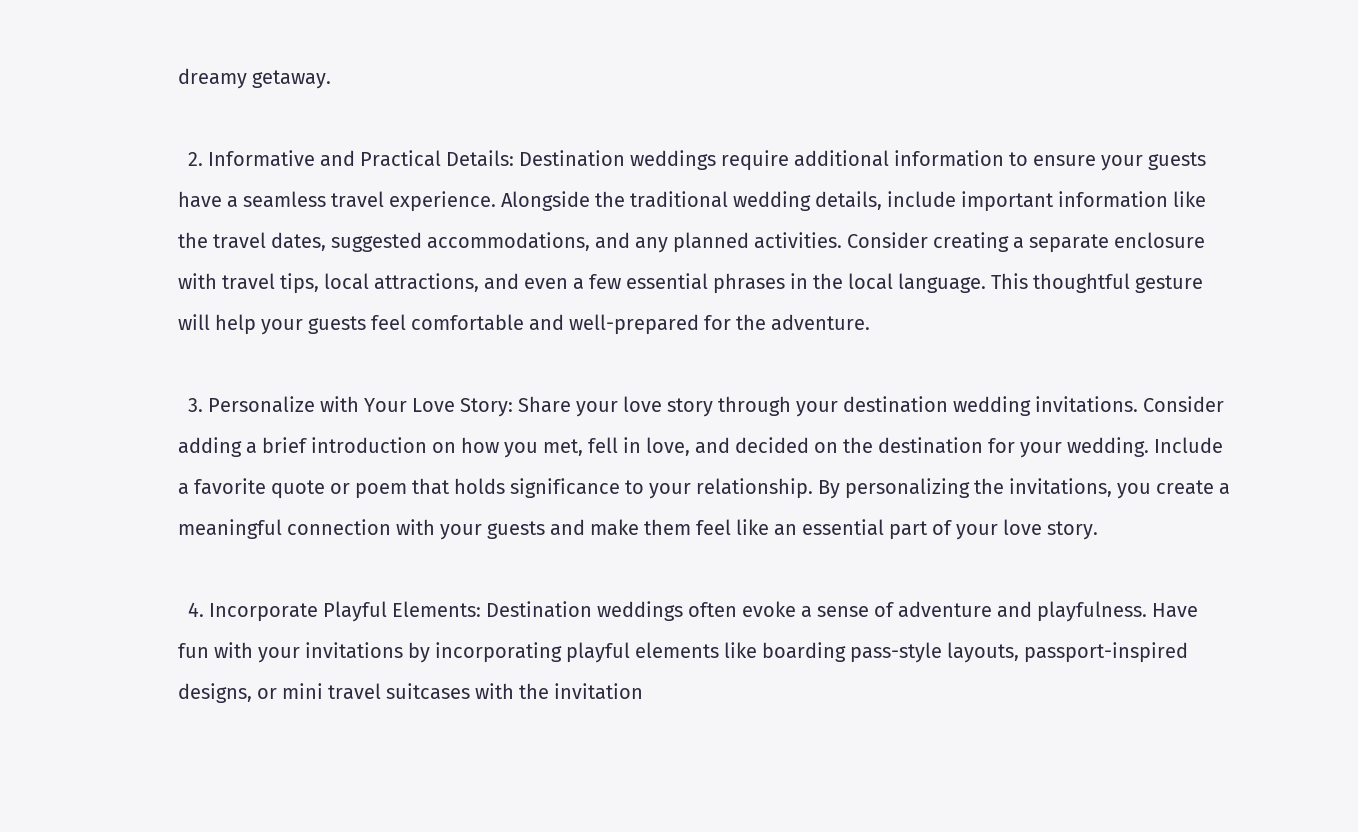dreamy getaway.

  2. Informative and Practical Details: Destination weddings require additional information to ensure your guests have a seamless travel experience. Alongside the traditional wedding details, include important information like the travel dates, suggested accommodations, and any planned activities. Consider creating a separate enclosure with travel tips, local attractions, and even a few essential phrases in the local language. This thoughtful gesture will help your guests feel comfortable and well-prepared for the adventure.

  3. Personalize with Your Love Story: Share your love story through your destination wedding invitations. Consider adding a brief introduction on how you met, fell in love, and decided on the destination for your wedding. Include a favorite quote or poem that holds significance to your relationship. By personalizing the invitations, you create a meaningful connection with your guests and make them feel like an essential part of your love story.

  4. Incorporate Playful Elements: Destination weddings often evoke a sense of adventure and playfulness. Have fun with your invitations by incorporating playful elements like boarding pass-style layouts, passport-inspired designs, or mini travel suitcases with the invitation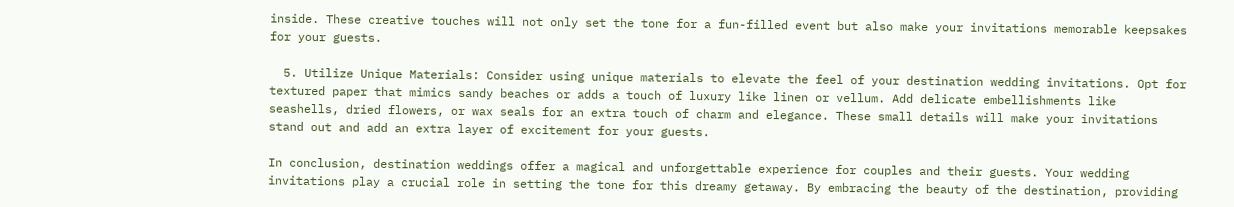inside. These creative touches will not only set the tone for a fun-filled event but also make your invitations memorable keepsakes for your guests.

  5. Utilize Unique Materials: Consider using unique materials to elevate the feel of your destination wedding invitations. Opt for textured paper that mimics sandy beaches or adds a touch of luxury like linen or vellum. Add delicate embellishments like seashells, dried flowers, or wax seals for an extra touch of charm and elegance. These small details will make your invitations stand out and add an extra layer of excitement for your guests.

In conclusion, destination weddings offer a magical and unforgettable experience for couples and their guests. Your wedding invitations play a crucial role in setting the tone for this dreamy getaway. By embracing the beauty of the destination, providing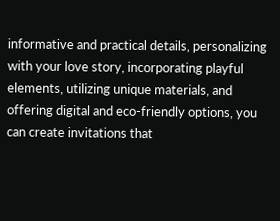informative and practical details, personalizing with your love story, incorporating playful elements, utilizing unique materials, and offering digital and eco-friendly options, you can create invitations that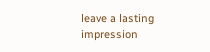leave a lasting impression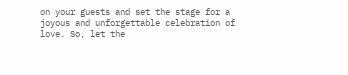on your guests and set the stage for a joyous and unforgettable celebration of love. So, let the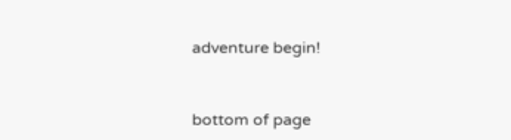adventure begin!


bottom of page